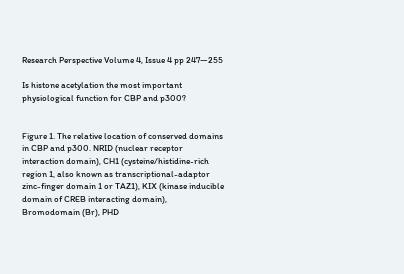Research Perspective Volume 4, Issue 4 pp 247—255

Is histone acetylation the most important physiological function for CBP and p300?


Figure 1. The relative location of conserved domains in CBP and p300. NRID (nuclear receptor interaction domain), CH1 (cysteine/histidine-rich region 1, also known as transcriptional-adaptor zinc-finger domain 1 or TAZ1), KIX (kinase inducible domain of CREB interacting domain), Bromodomain (Br), PHD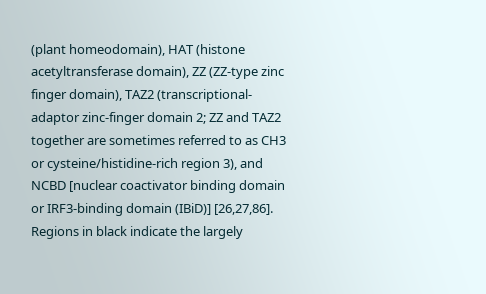(plant homeodomain), HAT (histone acetyltransferase domain), ZZ (ZZ-type zinc finger domain), TAZ2 (transcriptional-adaptor zinc-finger domain 2; ZZ and TAZ2 together are sometimes referred to as CH3 or cysteine/histidine-rich region 3), and NCBD [nuclear coactivator binding domain or IRF3-binding domain (IBiD)] [26,27,86]. Regions in black indicate the largely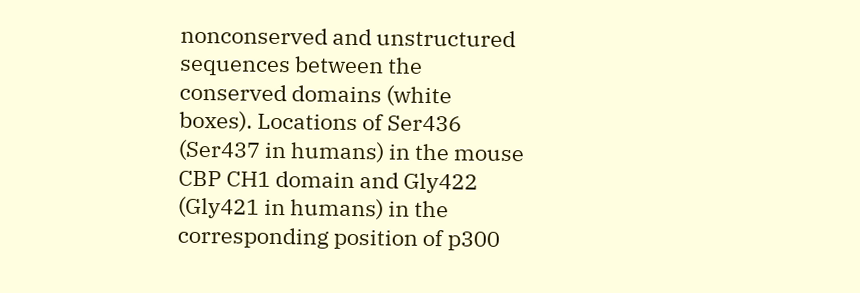nonconserved and unstructured sequences between the conserved domains (white boxes). Locations of Ser436 (Ser437 in humans) in the mouse CBP CH1 domain and Gly422 (Gly421 in humans) in the corresponding position of p300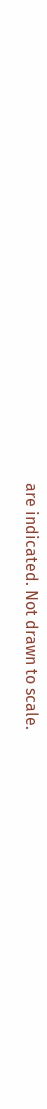are indicated. Not drawn to scale.